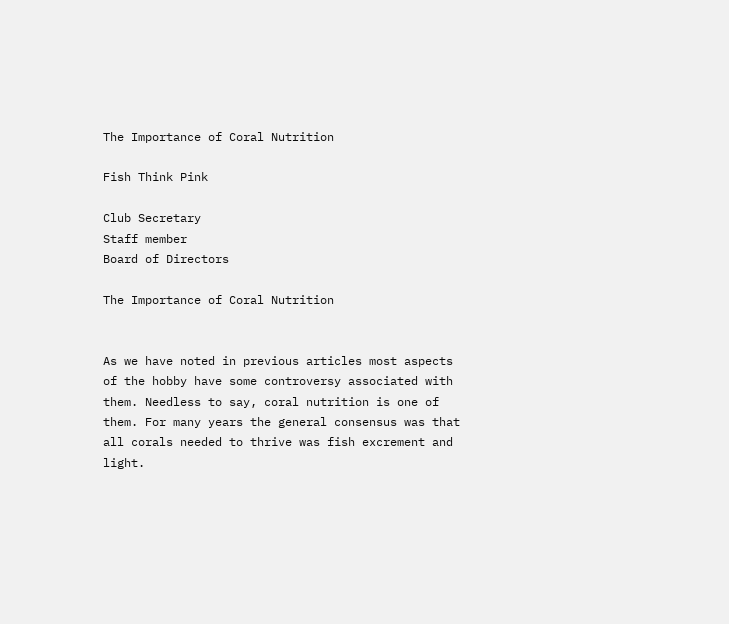The Importance of Coral Nutrition

Fish Think Pink

Club Secretary
Staff member
Board of Directors

The Importance of Coral Nutrition


As we have noted in previous articles most aspects of the hobby have some controversy associated with them. Needless to say, coral nutrition is one of them. For many years the general consensus was that all corals needed to thrive was fish excrement and light.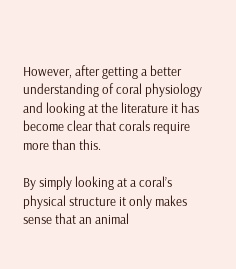However, after getting a better understanding of coral physiology and looking at the literature it has become clear that corals require more than this.

By simply looking at a coral’s physical structure it only makes sense that an animal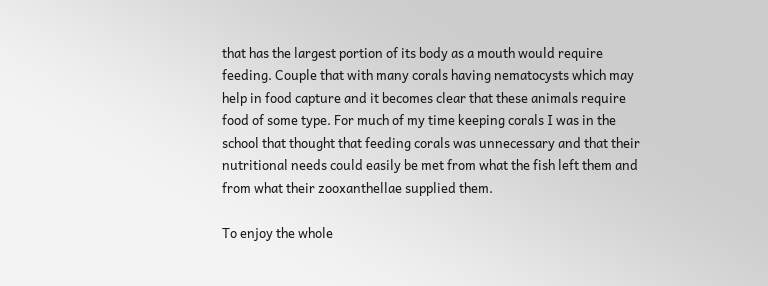that has the largest portion of its body as a mouth would require feeding. Couple that with many corals having nematocysts which may help in food capture and it becomes clear that these animals require food of some type. For much of my time keeping corals I was in the school that thought that feeding corals was unnecessary and that their nutritional needs could easily be met from what the fish left them and from what their zooxanthellae supplied them.

To enjoy the whole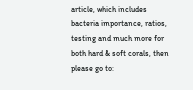article, which includes bacteria importance, ratios, testing and much more for both hard & soft corals, then please go to: